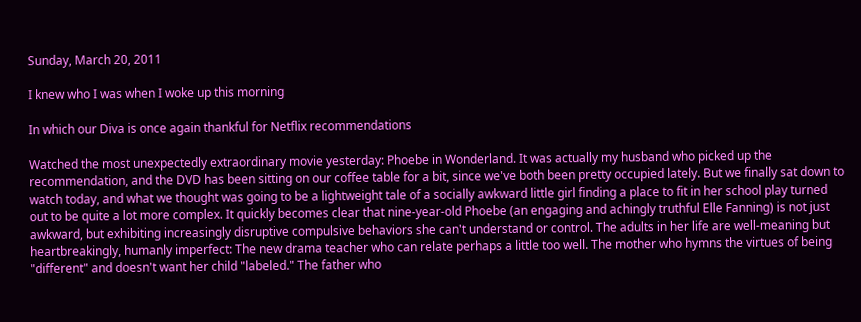Sunday, March 20, 2011

I knew who I was when I woke up this morning

In which our Diva is once again thankful for Netflix recommendations

Watched the most unexpectedly extraordinary movie yesterday: Phoebe in Wonderland. It was actually my husband who picked up the recommendation, and the DVD has been sitting on our coffee table for a bit, since we've both been pretty occupied lately. But we finally sat down to watch today, and what we thought was going to be a lightweight tale of a socially awkward little girl finding a place to fit in her school play turned out to be quite a lot more complex. It quickly becomes clear that nine-year-old Phoebe (an engaging and achingly truthful Elle Fanning) is not just awkward, but exhibiting increasingly disruptive compulsive behaviors she can't understand or control. The adults in her life are well-meaning but heartbreakingly, humanly imperfect: The new drama teacher who can relate perhaps a little too well. The mother who hymns the virtues of being "different" and doesn't want her child "labeled." The father who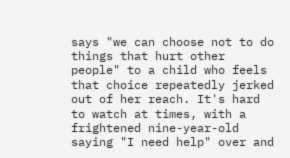says "we can choose not to do things that hurt other people" to a child who feels that choice repeatedly jerked out of her reach. It's hard to watch at times, with a frightened nine-year-old saying "I need help" over and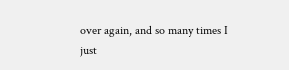over again, and so many times I just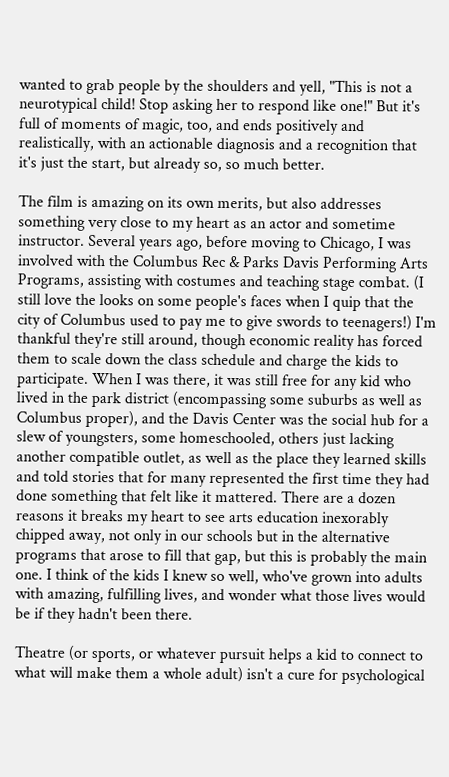wanted to grab people by the shoulders and yell, "This is not a neurotypical child! Stop asking her to respond like one!" But it's full of moments of magic, too, and ends positively and realistically, with an actionable diagnosis and a recognition that it's just the start, but already so, so much better.

The film is amazing on its own merits, but also addresses something very close to my heart as an actor and sometime instructor. Several years ago, before moving to Chicago, I was involved with the Columbus Rec & Parks Davis Performing Arts Programs, assisting with costumes and teaching stage combat. (I still love the looks on some people's faces when I quip that the city of Columbus used to pay me to give swords to teenagers!) I'm thankful they're still around, though economic reality has forced them to scale down the class schedule and charge the kids to participate. When I was there, it was still free for any kid who lived in the park district (encompassing some suburbs as well as Columbus proper), and the Davis Center was the social hub for a slew of youngsters, some homeschooled, others just lacking another compatible outlet, as well as the place they learned skills and told stories that for many represented the first time they had done something that felt like it mattered. There are a dozen reasons it breaks my heart to see arts education inexorably chipped away, not only in our schools but in the alternative programs that arose to fill that gap, but this is probably the main one. I think of the kids I knew so well, who've grown into adults with amazing, fulfilling lives, and wonder what those lives would be if they hadn't been there.

Theatre (or sports, or whatever pursuit helps a kid to connect to what will make them a whole adult) isn't a cure for psychological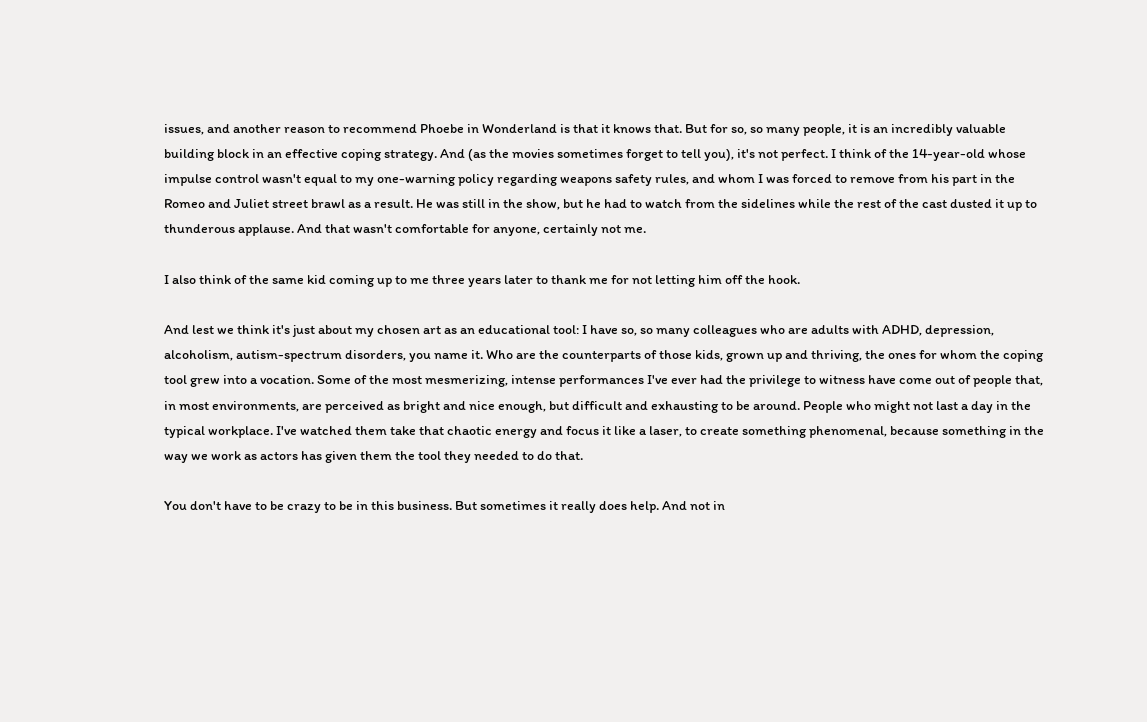issues, and another reason to recommend Phoebe in Wonderland is that it knows that. But for so, so many people, it is an incredibly valuable building block in an effective coping strategy. And (as the movies sometimes forget to tell you), it's not perfect. I think of the 14-year-old whose impulse control wasn't equal to my one-warning policy regarding weapons safety rules, and whom I was forced to remove from his part in the Romeo and Juliet street brawl as a result. He was still in the show, but he had to watch from the sidelines while the rest of the cast dusted it up to thunderous applause. And that wasn't comfortable for anyone, certainly not me.

I also think of the same kid coming up to me three years later to thank me for not letting him off the hook.

And lest we think it's just about my chosen art as an educational tool: I have so, so many colleagues who are adults with ADHD, depression, alcoholism, autism-spectrum disorders, you name it. Who are the counterparts of those kids, grown up and thriving, the ones for whom the coping tool grew into a vocation. Some of the most mesmerizing, intense performances I've ever had the privilege to witness have come out of people that, in most environments, are perceived as bright and nice enough, but difficult and exhausting to be around. People who might not last a day in the typical workplace. I've watched them take that chaotic energy and focus it like a laser, to create something phenomenal, because something in the way we work as actors has given them the tool they needed to do that.

You don't have to be crazy to be in this business. But sometimes it really does help. And not in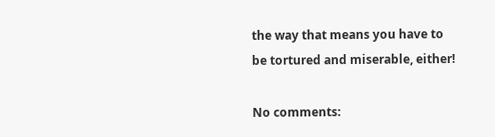the way that means you have to be tortured and miserable, either!

No comments: